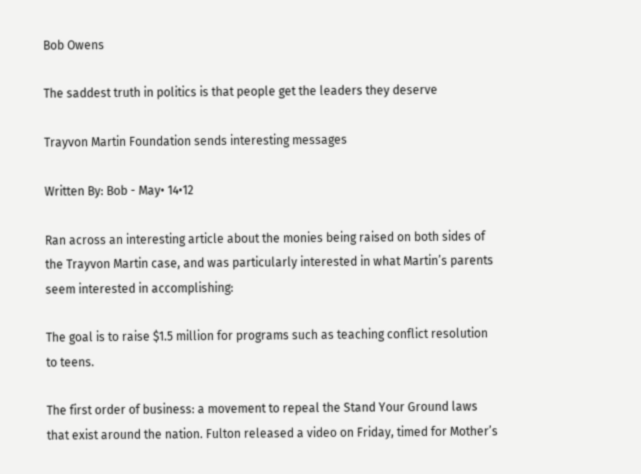Bob Owens

The saddest truth in politics is that people get the leaders they deserve

Trayvon Martin Foundation sends interesting messages

Written By: Bob - May• 14•12

Ran across an interesting article about the monies being raised on both sides of the Trayvon Martin case, and was particularly interested in what Martin’s parents seem interested in accomplishing:

The goal is to raise $1.5 million for programs such as teaching conflict resolution to teens.

The first order of business: a movement to repeal the Stand Your Ground laws that exist around the nation. Fulton released a video on Friday, timed for Mother’s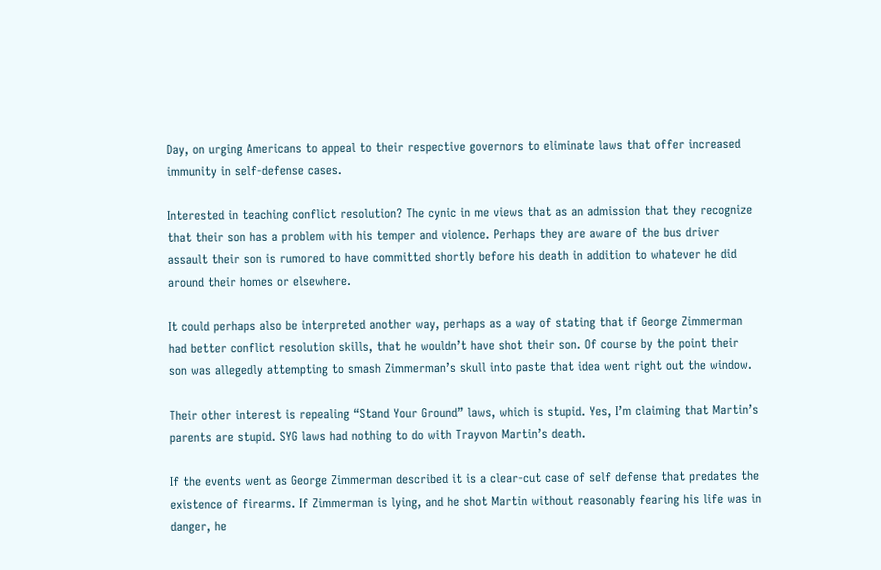Day, on urging Americans to appeal to their respective governors to eliminate laws that offer increased immunity in self-defense cases.

Interested in teaching conflict resolution? The cynic in me views that as an admission that they recognize that their son has a problem with his temper and violence. Perhaps they are aware of the bus driver assault their son is rumored to have committed shortly before his death in addition to whatever he did around their homes or elsewhere.

It could perhaps also be interpreted another way, perhaps as a way of stating that if George Zimmerman had better conflict resolution skills, that he wouldn’t have shot their son. Of course by the point their son was allegedly attempting to smash Zimmerman’s skull into paste that idea went right out the window.

Their other interest is repealing “Stand Your Ground” laws, which is stupid. Yes, I’m claiming that Martin’s parents are stupid. SYG laws had nothing to do with Trayvon Martin’s death.

If the events went as George Zimmerman described it is a clear-cut case of self defense that predates the existence of firearms. If Zimmerman is lying, and he shot Martin without reasonably fearing his life was in danger, he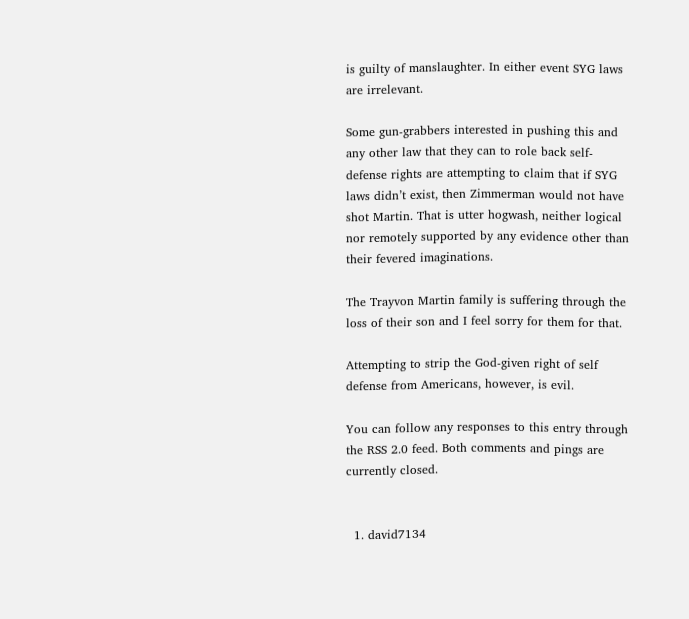is guilty of manslaughter. In either event SYG laws are irrelevant.

Some gun-grabbers interested in pushing this and any other law that they can to role back self-defense rights are attempting to claim that if SYG laws didn’t exist, then Zimmerman would not have shot Martin. That is utter hogwash, neither logical nor remotely supported by any evidence other than their fevered imaginations.

The Trayvon Martin family is suffering through the loss of their son and I feel sorry for them for that.

Attempting to strip the God-given right of self defense from Americans, however, is evil.

You can follow any responses to this entry through the RSS 2.0 feed. Both comments and pings are currently closed.


  1. david7134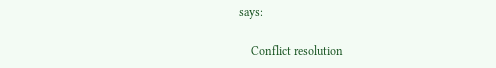says:

    Conflict resolution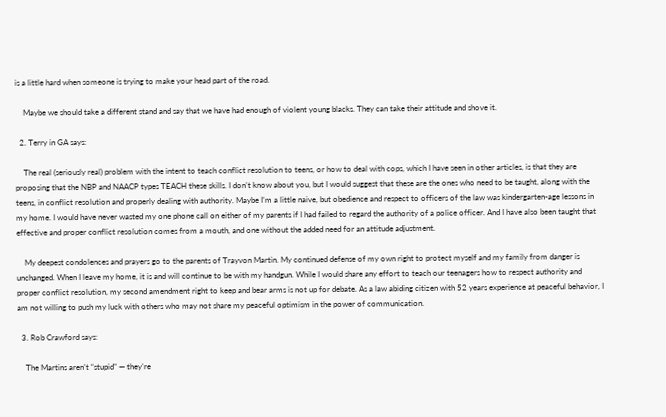is a little hard when someone is trying to make your head part of the road.

    Maybe we should take a different stand and say that we have had enough of violent young blacks. They can take their attitude and shove it.

  2. Terry in GA says:

    The real (seriously real) problem with the intent to teach conflict resolution to teens, or how to deal with cops, which I have seen in other articles, is that they are proposing that the NBP and NAACP types TEACH these skills. I don’t know about you, but I would suggest that these are the ones who need to be taught, along with the teens, in conflict resolution and properly dealing with authority. Maybe I’m a little naive, but obedience and respect to officers of the law was kindergarten-age lessons in my home. I would have never wasted my one phone call on either of my parents if I had failed to regard the authority of a police officer. And I have also been taught that effective and proper conflict resolution comes from a mouth, and one without the added need for an attitude adjustment.

    My deepest condolences and prayers go to the parents of Trayvon Martin. My continued defense of my own right to protect myself and my family from danger is unchanged. When I leave my home, it is and will continue to be with my handgun. While I would share any effort to teach our teenagers how to respect authority and proper conflict resolution, my second amendment right to keep and bear arms is not up for debate. As a law abiding citizen with 52 years experience at peaceful behavior, I am not willing to push my luck with others who may not share my peaceful optimism in the power of communication.

  3. Rob Crawford says:

    The Martins aren’t “stupid” — they’re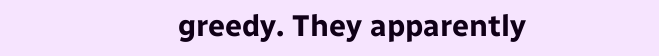greedy. They apparently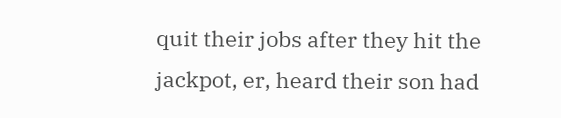quit their jobs after they hit the jackpot, er, heard their son had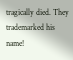tragically died. They trademarked his name!